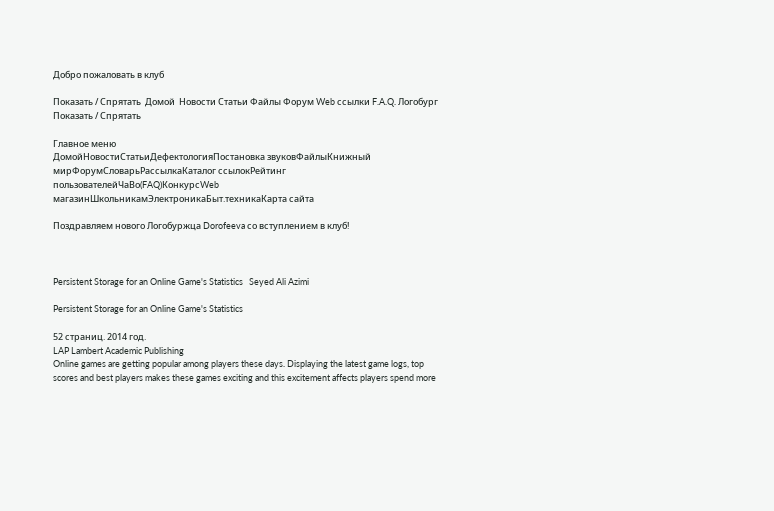Добро пожаловать в клуб

Показать / Спрятать  Домой  Новости Статьи Файлы Форум Web ссылки F.A.Q. Логобург    Показать / Спрятать

Главное меню
ДомойНовостиСтатьиДефектологияПостановка звуковФайлыКнижный мирФорумСловарьРассылкаКаталог ссылокРейтинг пользователейЧаВо(FAQ)КонкурсWeb магазинШкольникамЭлектроникаБыт.техникаКарта сайта

Поздравляем нового Логобуржца Dorofeeva со вступлением в клуб!



Persistent Storage for an Online Game's Statistics   Seyed Ali Azimi

Persistent Storage for an Online Game's Statistics

52 страниц. 2014 год.
LAP Lambert Academic Publishing
Online games are getting popular among players these days. Displaying the latest game logs, top scores and best players makes these games exciting and this excitement affects players spend more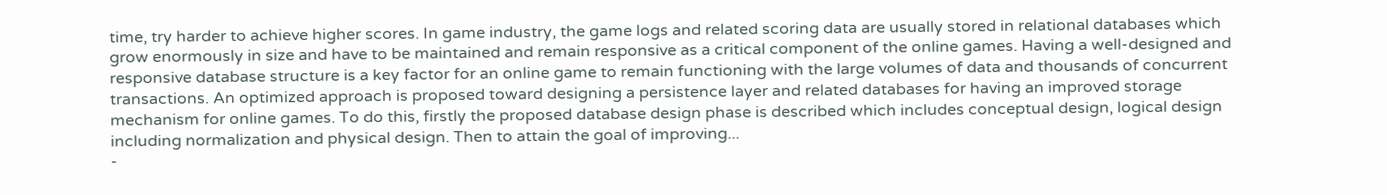time, try harder to achieve higher scores. In game industry, the game logs and related scoring data are usually stored in relational databases which grow enormously in size and have to be maintained and remain responsive as a critical component of the online games. Having a well-designed and responsive database structure is a key factor for an online game to remain functioning with the large volumes of data and thousands of concurrent transactions. An optimized approach is proposed toward designing a persistence layer and related databases for having an improved storage mechanism for online games. To do this, firstly the proposed database design phase is described which includes conceptual design, logical design including normalization and physical design. Then to attain the goal of improving...
-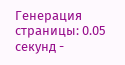Генерация страницы: 0.05 секунд -